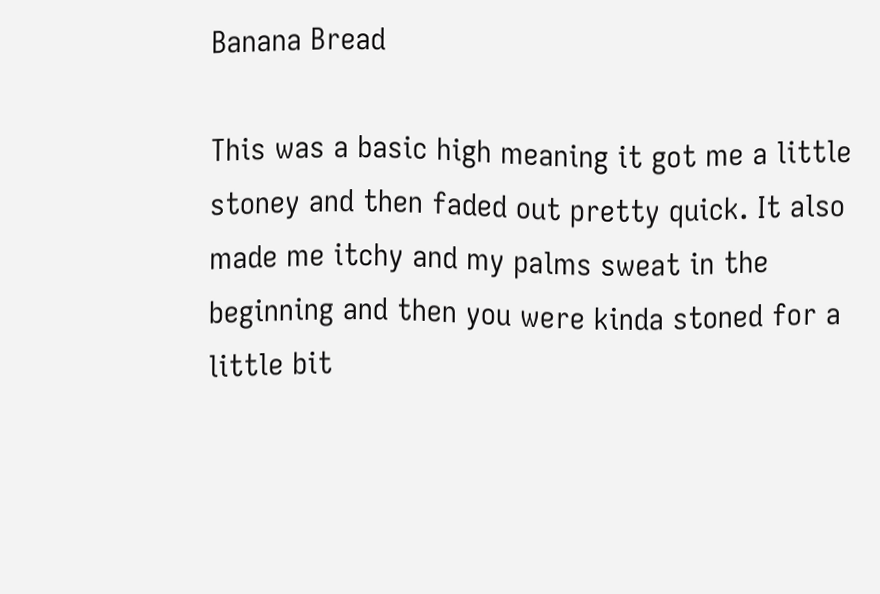Banana Bread

This was a basic high meaning it got me a little stoney and then faded out pretty quick. It also made me itchy and my palms sweat in the beginning and then you were kinda stoned for a little bit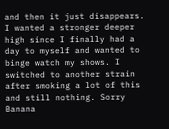and then it just disappears. I wanted a stronger deeper high since I finally had a day to myself and wanted to binge watch my shows. I switched to another strain after smoking a lot of this and still nothing. Sorry Banana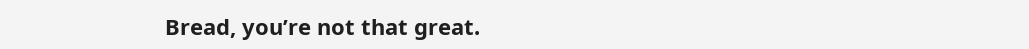Bread, you’re not that great.